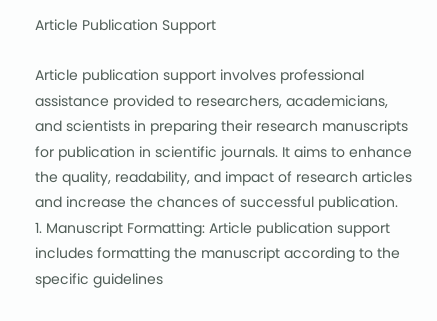Article Publication Support

Article publication support involves professional assistance provided to researchers, academicians, and scientists in preparing their research manuscripts for publication in scientific journals. It aims to enhance the quality, readability, and impact of research articles and increase the chances of successful publication.
1. Manuscript Formatting: Article publication support includes formatting the manuscript according to the specific guidelines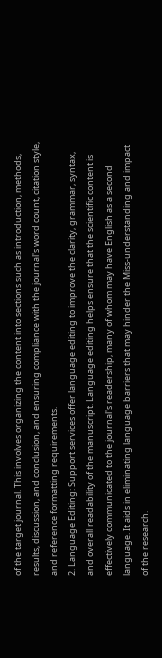of the target journal. This involves organizing the content into sections such as introduction, methods, results, discussion, and conclusion, and ensuring compliance with the journal's word count, citation style, and reference formatting requirements.
2. Language Editing: Support services offer language editing to improve the clarity, grammar, syntax, and overall readability of the manuscript. Language editing helps ensure that the scientific content is effectively communicated to the journal's readership, many of whom may have English as a second language. It aids in eliminating language barriers that may hinder the Miss-understanding and impact of the research.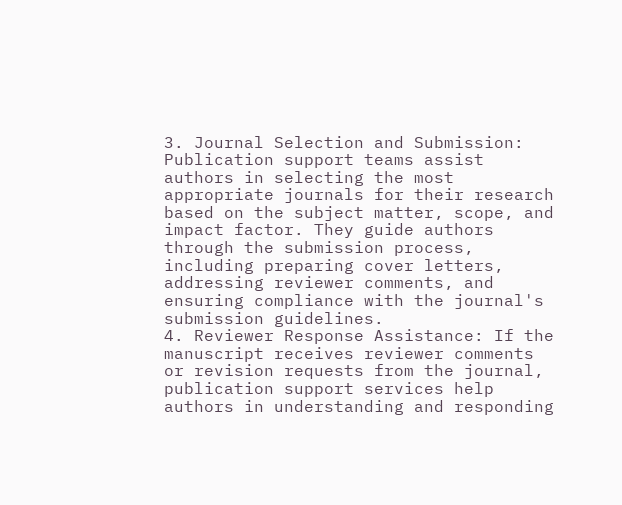3. Journal Selection and Submission: Publication support teams assist authors in selecting the most appropriate journals for their research based on the subject matter, scope, and impact factor. They guide authors through the submission process, including preparing cover letters, addressing reviewer comments, and ensuring compliance with the journal's submission guidelines.
4. Reviewer Response Assistance: If the manuscript receives reviewer comments or revision requests from the journal, publication support services help authors in understanding and responding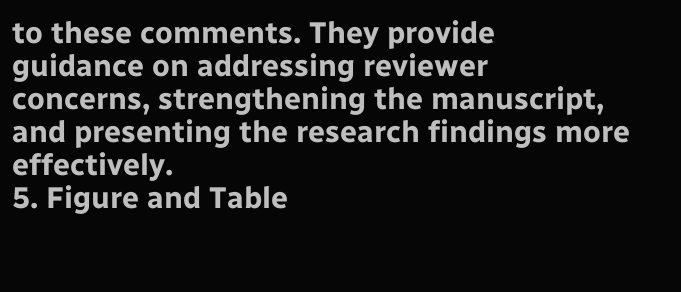to these comments. They provide guidance on addressing reviewer concerns, strengthening the manuscript, and presenting the research findings more effectively.
5. Figure and Table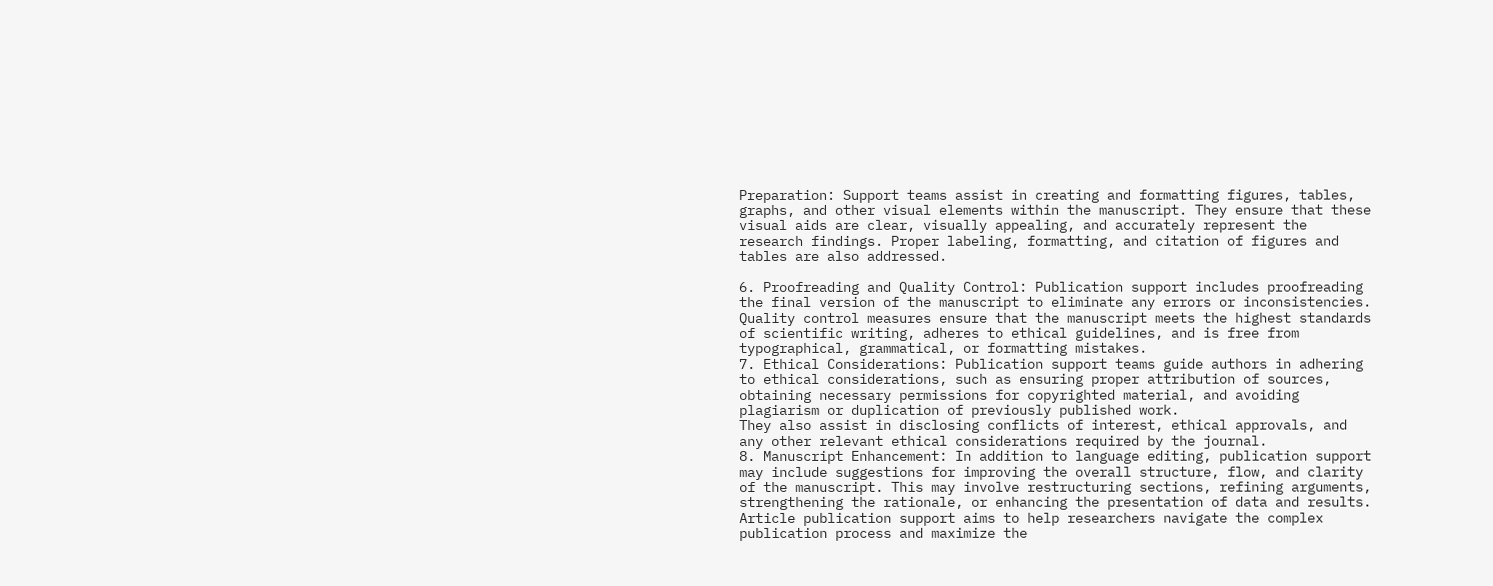Preparation: Support teams assist in creating and formatting figures, tables, graphs, and other visual elements within the manuscript. They ensure that these visual aids are clear, visually appealing, and accurately represent the research findings. Proper labeling, formatting, and citation of figures and tables are also addressed.

6. Proofreading and Quality Control: Publication support includes proofreading the final version of the manuscript to eliminate any errors or inconsistencies. Quality control measures ensure that the manuscript meets the highest standards of scientific writing, adheres to ethical guidelines, and is free from typographical, grammatical, or formatting mistakes.
7. Ethical Considerations: Publication support teams guide authors in adhering to ethical considerations, such as ensuring proper attribution of sources, obtaining necessary permissions for copyrighted material, and avoiding plagiarism or duplication of previously published work.
They also assist in disclosing conflicts of interest, ethical approvals, and any other relevant ethical considerations required by the journal.
8. Manuscript Enhancement: In addition to language editing, publication support may include suggestions for improving the overall structure, flow, and clarity of the manuscript. This may involve restructuring sections, refining arguments, strengthening the rationale, or enhancing the presentation of data and results.
Article publication support aims to help researchers navigate the complex publication process and maximize the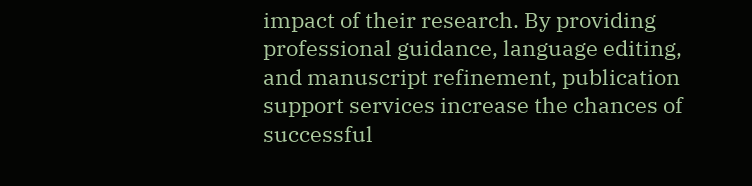impact of their research. By providing professional guidance, language editing, and manuscript refinement, publication support services increase the chances of successful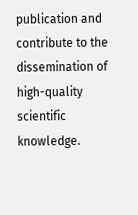publication and contribute to the dissemination of high-quality scientific knowledge.